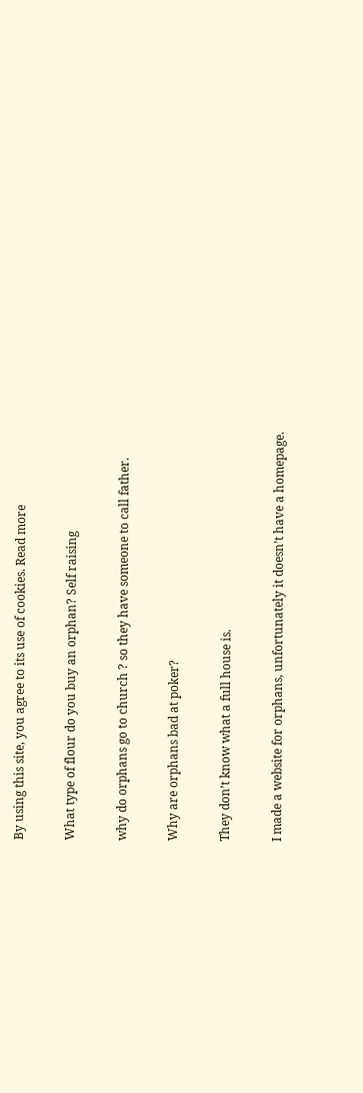By using this site, you agree to its use of cookies. Read more

What type of flour do you buy an orphan? Self raising

why do orphans go to church ? so they have someone to call father.

Why are orphans bad at poker?

They don’t know what a full house is.

I made a website for orphans, unfortunately it doesn’t have a homepage.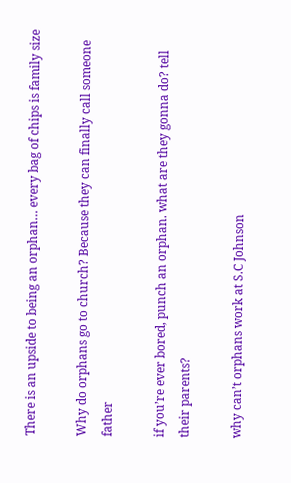There is an upside to being an orphan… every bag of chips is family size

Why do orphans go to church? Because they can finally call someone father

if you’re ever bored, punch an orphan. what are they gonna do? tell their parents?

why can’t orphans work at S.C Johnson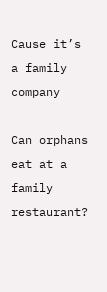Cause it’s a family company

Can orphans eat at a family restaurant?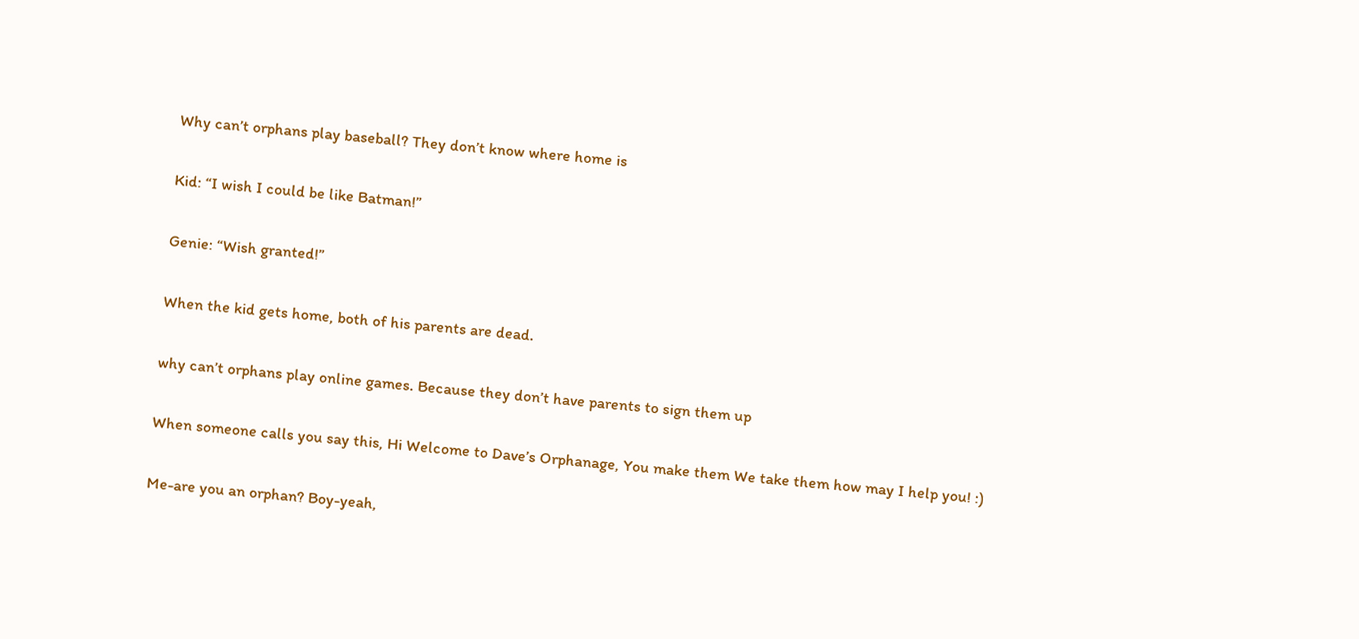Why can’t orphans play baseball? They don’t know where home is

Kid: “I wish I could be like Batman!”

Genie: “Wish granted!”

When the kid gets home, both of his parents are dead.

why can’t orphans play online games. Because they don’t have parents to sign them up

When someone calls you say this, Hi Welcome to Dave’s Orphanage, You make them We take them how may I help you! :)

Me-are you an orphan? Boy-yeah,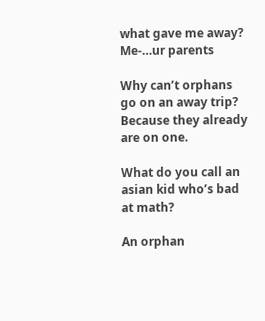what gave me away? Me-…ur parents

Why can’t orphans go on an away trip? Because they already are on one.

What do you call an asian kid who’s bad at math?

An orphan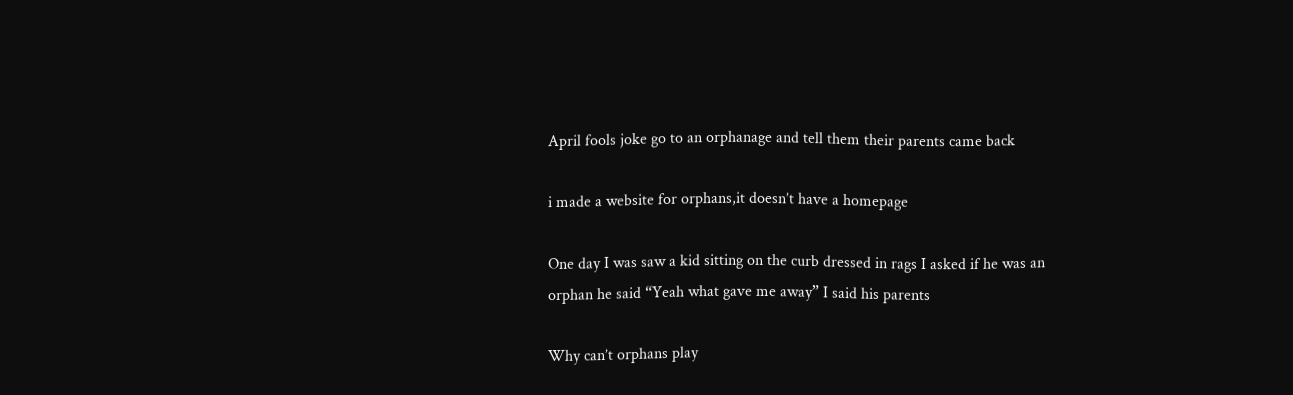April fools joke go to an orphanage and tell them their parents came back

i made a website for orphans,it doesn’t have a homepage

One day I was saw a kid sitting on the curb dressed in rags I asked if he was an orphan he said “Yeah what gave me away” I said his parents

Why can’t orphans play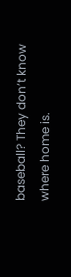baseball? They don’t know where home is.